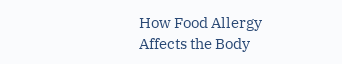How Food Allergy Affects the Body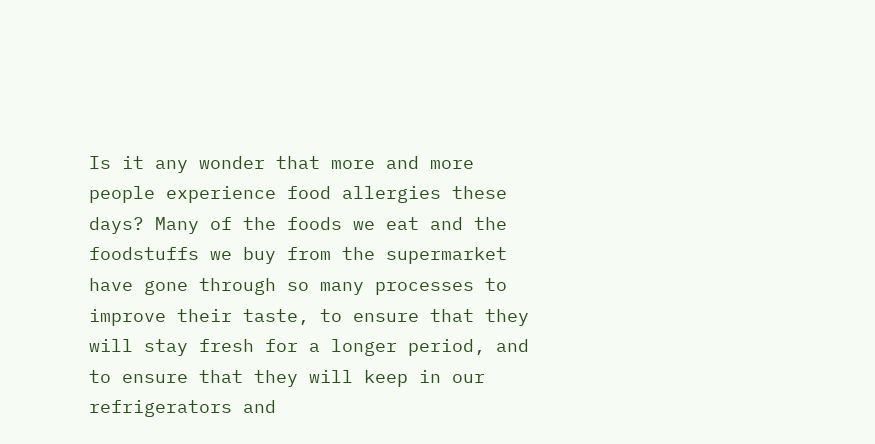Is it any wonder that more and more people experience food allergies these days? Many of the foods we eat and the foodstuffs we buy from the supermarket have gone through so many processes to improve their taste, to ensure that they will stay fresh for a longer period, and to ensure that they will keep in our refrigerators and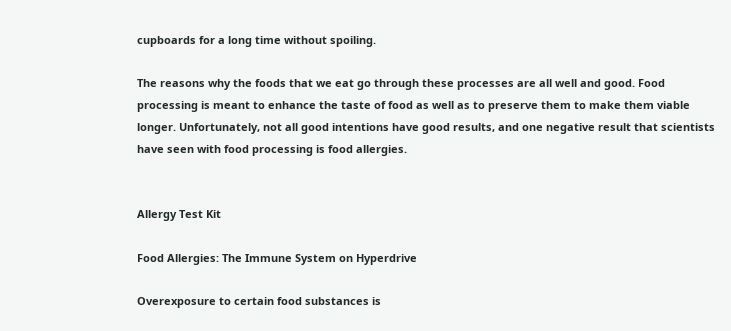cupboards for a long time without spoiling.

The reasons why the foods that we eat go through these processes are all well and good. Food processing is meant to enhance the taste of food as well as to preserve them to make them viable longer. Unfortunately, not all good intentions have good results, and one negative result that scientists have seen with food processing is food allergies.


Allergy Test Kit

Food Allergies: The Immune System on Hyperdrive

Overexposure to certain food substances is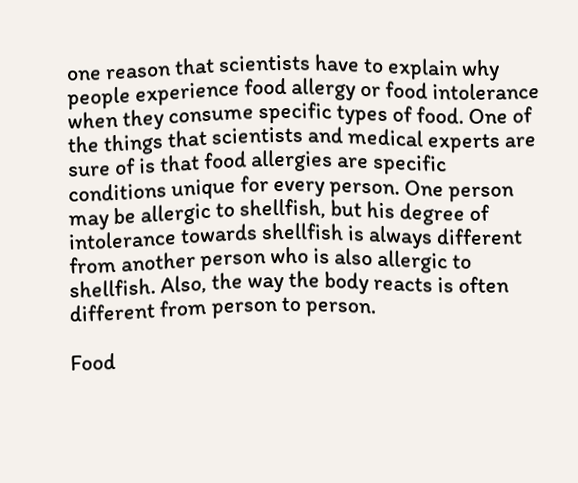one reason that scientists have to explain why people experience food allergy or food intolerance when they consume specific types of food. One of the things that scientists and medical experts are sure of is that food allergies are specific conditions unique for every person. One person may be allergic to shellfish, but his degree of intolerance towards shellfish is always different from another person who is also allergic to shellfish. Also, the way the body reacts is often different from person to person.

Food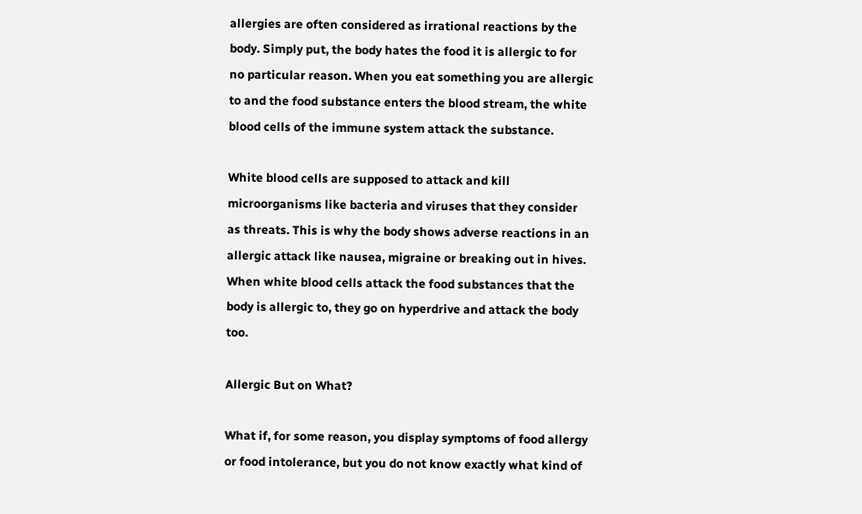allergies are often considered as irrational reactions by the body. Simply put, the body hates the food it is allergic to for no particular reason. When you eat something you are allergic to and the food substance enters the blood stream, the white blood cells of the immune system attack the substance.

White blood cells are supposed to attack and kill microorganisms like bacteria and viruses that they consider as threats. This is why the body shows adverse reactions in an allergic attack like nausea, migraine or breaking out in hives. When white blood cells attack the food substances that the body is allergic to, they go on hyperdrive and attack the body too.

Allergic But on What?

What if, for some reason, you display symptoms of food allergy or food intolerance, but you do not know exactly what kind of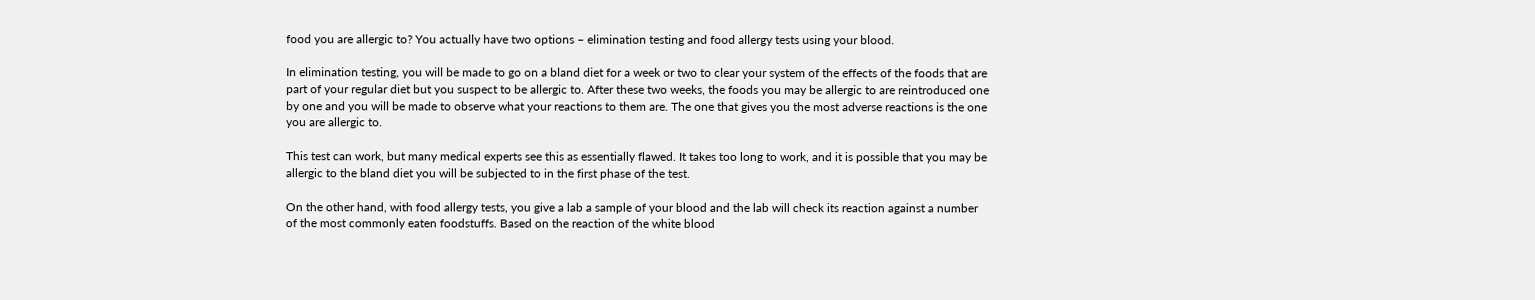food you are allergic to? You actually have two options – elimination testing and food allergy tests using your blood.

In elimination testing, you will be made to go on a bland diet for a week or two to clear your system of the effects of the foods that are part of your regular diet but you suspect to be allergic to. After these two weeks, the foods you may be allergic to are reintroduced one by one and you will be made to observe what your reactions to them are. The one that gives you the most adverse reactions is the one you are allergic to.

This test can work, but many medical experts see this as essentially flawed. It takes too long to work, and it is possible that you may be allergic to the bland diet you will be subjected to in the first phase of the test.

On the other hand, with food allergy tests, you give a lab a sample of your blood and the lab will check its reaction against a number of the most commonly eaten foodstuffs. Based on the reaction of the white blood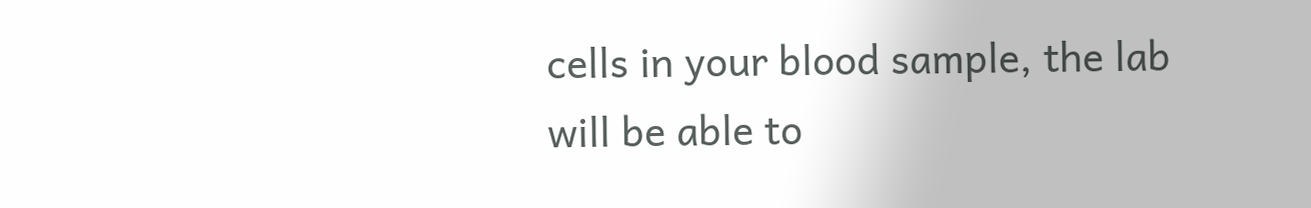cells in your blood sample, the lab will be able to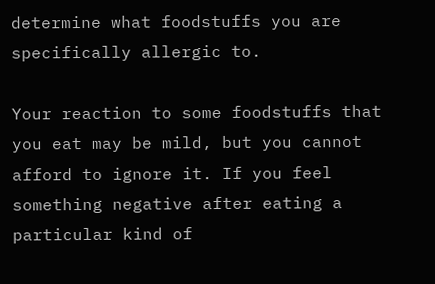determine what foodstuffs you are specifically allergic to.

Your reaction to some foodstuffs that you eat may be mild, but you cannot afford to ignore it. If you feel something negative after eating a particular kind of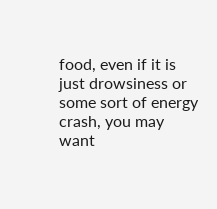food, even if it is just drowsiness or some sort of energy crash, you may want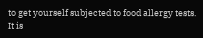to get yourself subjected to food allergy tests. It is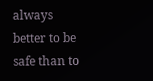always better to be safe than to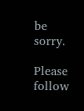be sorry.

Please follow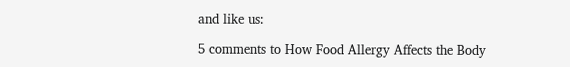and like us:

5 comments to How Food Allergy Affects the Body